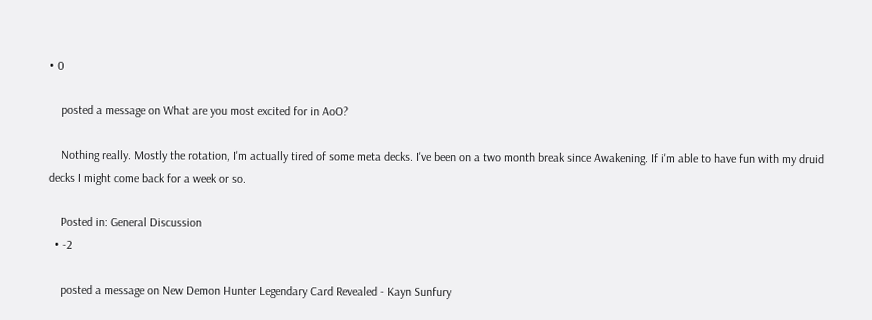• 0

    posted a message on What are you most excited for in AoO?

    Nothing really. Mostly the rotation, I'm actually tired of some meta decks. I've been on a two month break since Awakening. If i'm able to have fun with my druid decks I might come back for a week or so.

    Posted in: General Discussion
  • -2

    posted a message on New Demon Hunter Legendary Card Revealed - Kayn Sunfury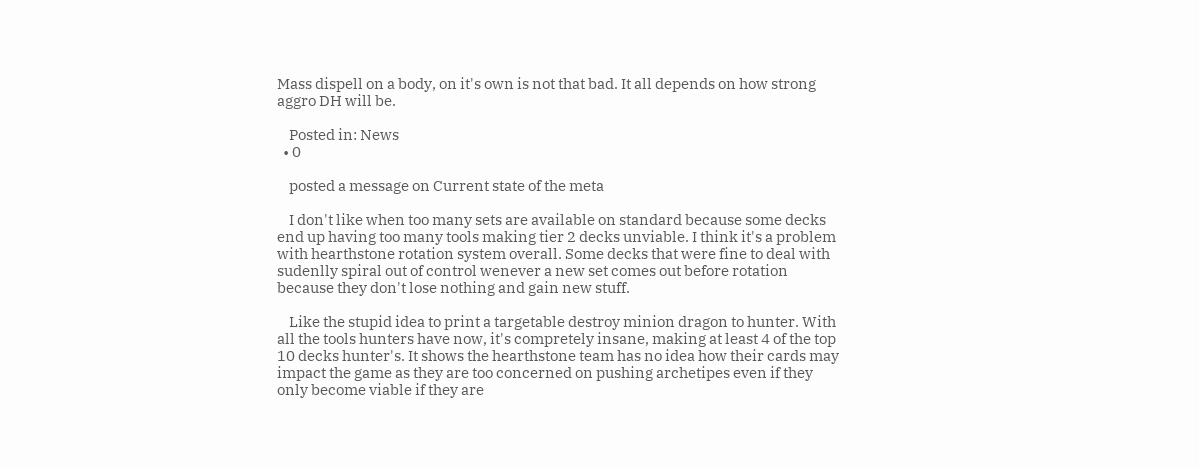Mass dispell on a body, on it's own is not that bad. It all depends on how strong aggro DH will be.

    Posted in: News
  • 0

    posted a message on Current state of the meta

    I don't like when too many sets are available on standard because some decks end up having too many tools making tier 2 decks unviable. I think it's a problem with hearthstone rotation system overall. Some decks that were fine to deal with sudenlly spiral out of control wenever a new set comes out before rotation because they don't lose nothing and gain new stuff.

    Like the stupid idea to print a targetable destroy minion dragon to hunter. With all the tools hunters have now, it's compretely insane, making at least 4 of the top 10 decks hunter's. It shows the hearthstone team has no idea how their cards may impact the game as they are too concerned on pushing archetipes even if they only become viable if they are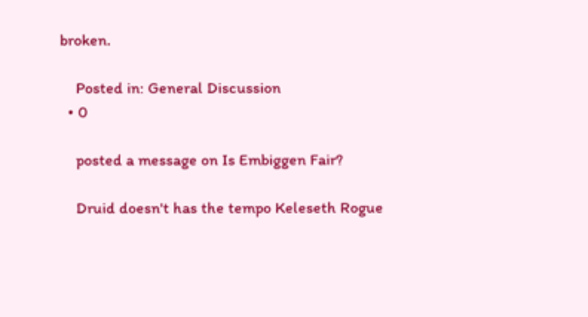broken.

    Posted in: General Discussion
  • 0

    posted a message on Is Embiggen Fair?

    Druid doesn't has the tempo Keleseth Rogue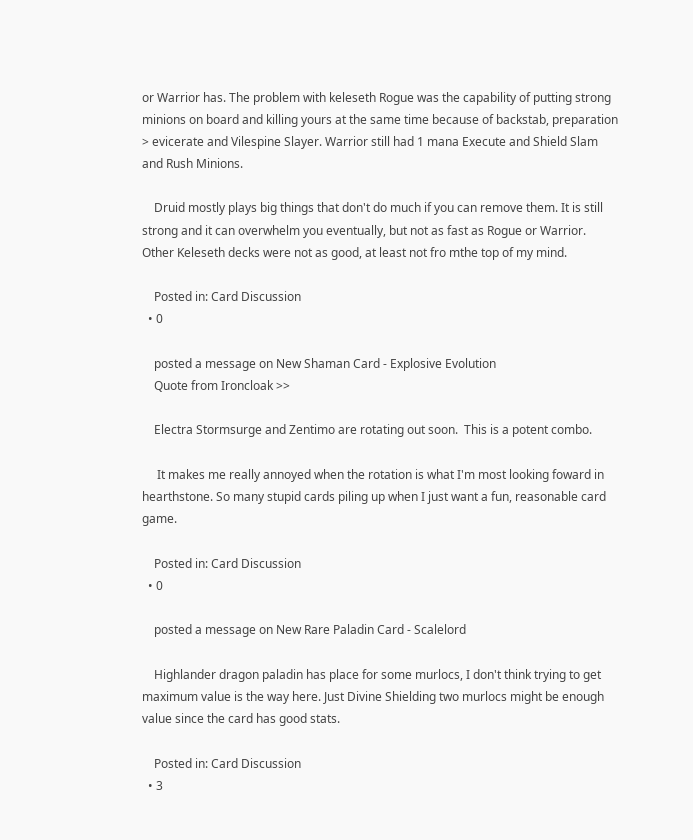or Warrior has. The problem with keleseth Rogue was the capability of putting strong minions on board and killing yours at the same time because of backstab, preparation > evicerate and Vilespine Slayer. Warrior still had 1 mana Execute and Shield Slam and Rush Minions.

    Druid mostly plays big things that don't do much if you can remove them. It is still strong and it can overwhelm you eventually, but not as fast as Rogue or Warrior. Other Keleseth decks were not as good, at least not fro mthe top of my mind.

    Posted in: Card Discussion
  • 0

    posted a message on New Shaman Card - Explosive Evolution
    Quote from Ironcloak >>

    Electra Stormsurge and Zentimo are rotating out soon.  This is a potent combo.

     It makes me really annoyed when the rotation is what I'm most looking foward in hearthstone. So many stupid cards piling up when I just want a fun, reasonable card game.

    Posted in: Card Discussion
  • 0

    posted a message on New Rare Paladin Card - Scalelord

    Highlander dragon paladin has place for some murlocs, I don't think trying to get maximum value is the way here. Just Divine Shielding two murlocs might be enough value since the card has good stats.

    Posted in: Card Discussion
  • 3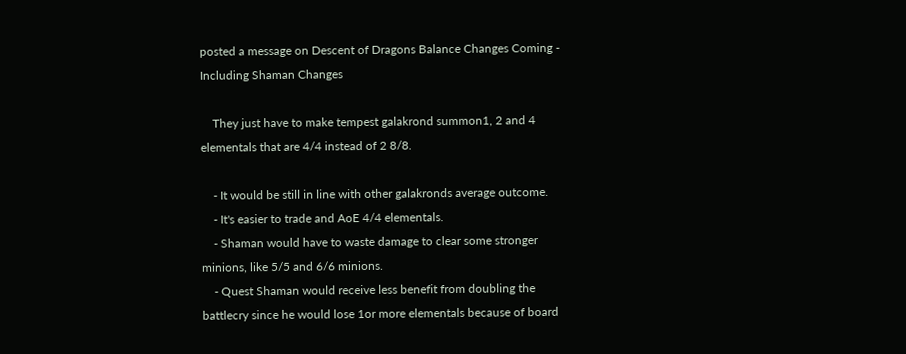posted a message on Descent of Dragons Balance Changes Coming - Including Shaman Changes

    They just have to make tempest galakrond summon1, 2 and 4 elementals that are 4/4 instead of 2 8/8.

    - It would be still in line with other galakronds average outcome.
    - It's easier to trade and AoE 4/4 elementals.
    - Shaman would have to waste damage to clear some stronger minions, like 5/5 and 6/6 minions.
    - Quest Shaman would receive less benefit from doubling the battlecry since he would lose 1or more elementals because of board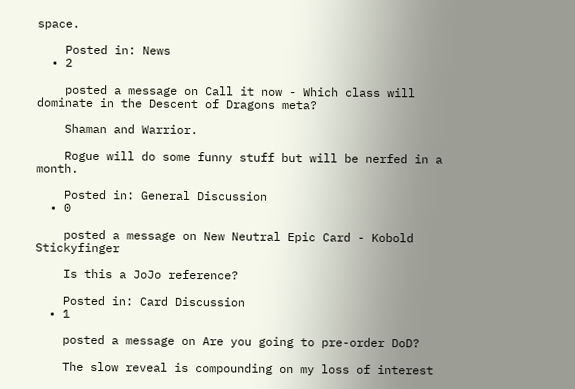space.

    Posted in: News
  • 2

    posted a message on Call it now - Which class will dominate in the Descent of Dragons meta?

    Shaman and Warrior.

    Rogue will do some funny stuff but will be nerfed in a month.

    Posted in: General Discussion
  • 0

    posted a message on New Neutral Epic Card - Kobold Stickyfinger

    Is this a JoJo reference?

    Posted in: Card Discussion
  • 1

    posted a message on Are you going to pre-order DoD?

    The slow reveal is compounding on my loss of interest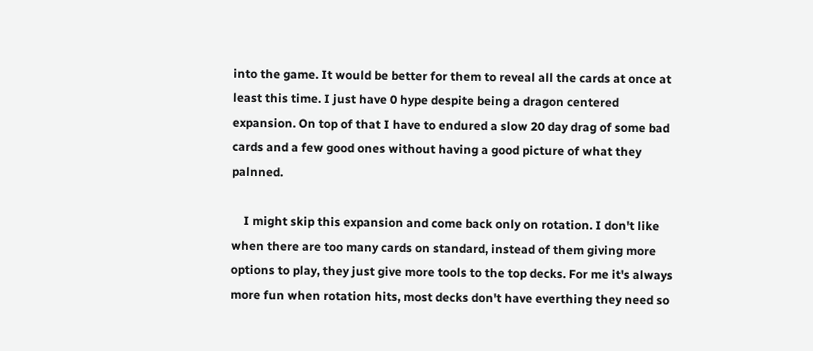into the game. It would be better for them to reveal all the cards at once at least this time. I just have 0 hype despite being a dragon centered expansion. On top of that I have to endured a slow 20 day drag of some bad cards and a few good ones without having a good picture of what they palnned.

    I might skip this expansion and come back only on rotation. I don't like when there are too many cards on standard, instead of them giving more options to play, they just give more tools to the top decks. For me it's always more fun when rotation hits, most decks don't have everthing they need so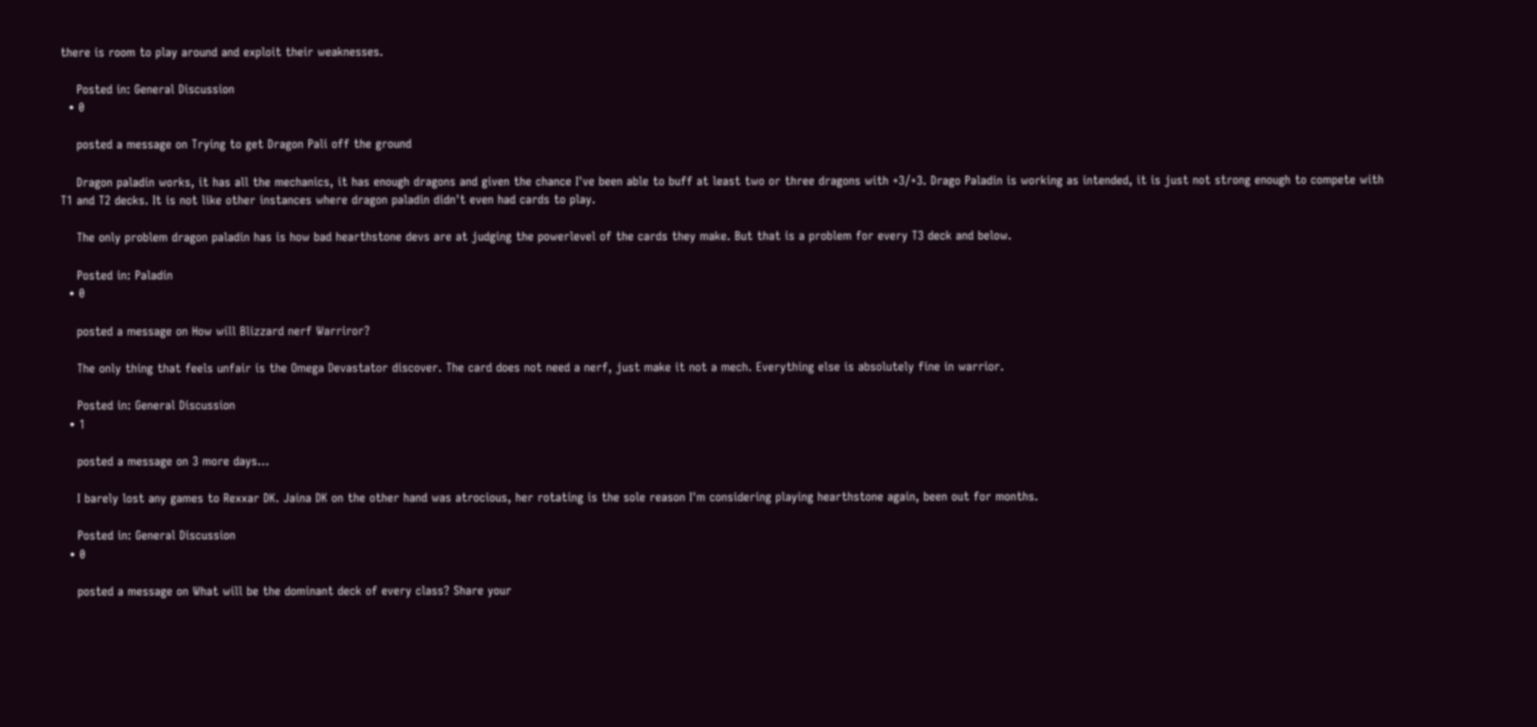there is room to play around and exploit their weaknesses.

    Posted in: General Discussion
  • 0

    posted a message on Trying to get Dragon Pali off the ground

    Dragon paladin works, it has all the mechanics, it has enough dragons and given the chance I've been able to buff at least two or three dragons with +3/+3. Drago Paladin is working as intended, it is just not strong enough to compete with T1 and T2 decks. It is not like other instances where dragon paladin didn't even had cards to play.

    The only problem dragon paladin has is how bad hearthstone devs are at judging the powerlevel of the cards they make. But that is a problem for every T3 deck and below.

    Posted in: Paladin
  • 0

    posted a message on How will Blizzard nerf Warriror?

    The only thing that feels unfair is the Omega Devastator discover. The card does not need a nerf, just make it not a mech. Everything else is absolutely fine in warrior.

    Posted in: General Discussion
  • 1

    posted a message on 3 more days...

    I barely lost any games to Rexxar DK. Jaina DK on the other hand was atrocious, her rotating is the sole reason I'm considering playing hearthstone again, been out for months.

    Posted in: General Discussion
  • 0

    posted a message on What will be the dominant deck of every class? Share your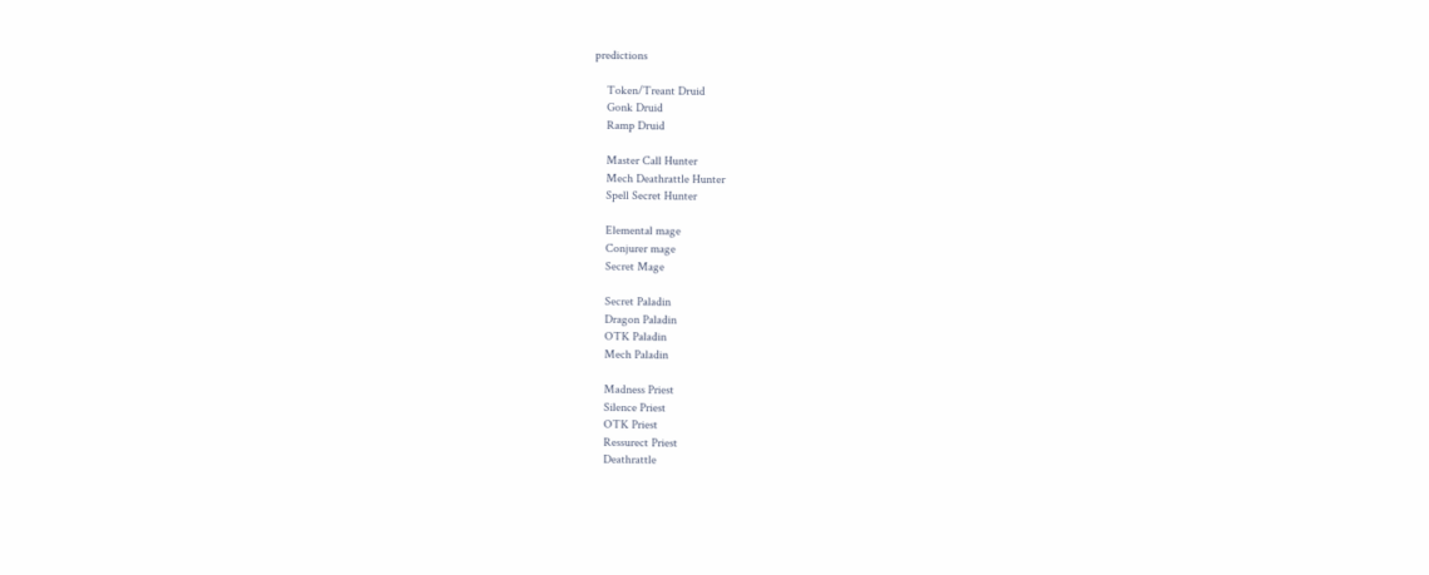predictions

    Token/Treant Druid
    Gonk Druid
    Ramp Druid

    Master Call Hunter
    Mech Deathrattle Hunter
    Spell Secret Hunter

    Elemental mage
    Conjurer mage
    Secret Mage

    Secret Paladin
    Dragon Paladin
    OTK Paladin
    Mech Paladin

    Madness Priest
    Silence Priest
    OTK Priest
    Ressurect Priest
    Deathrattle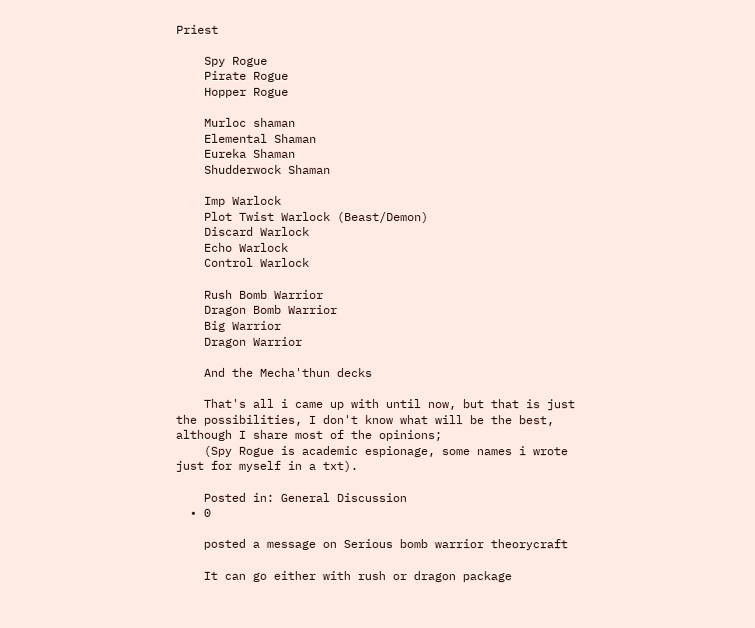Priest

    Spy Rogue
    Pirate Rogue
    Hopper Rogue

    Murloc shaman
    Elemental Shaman
    Eureka Shaman
    Shudderwock Shaman

    Imp Warlock
    Plot Twist Warlock (Beast/Demon)
    Discard Warlock
    Echo Warlock
    Control Warlock

    Rush Bomb Warrior
    Dragon Bomb Warrior
    Big Warrior
    Dragon Warrior

    And the Mecha'thun decks

    That's all i came up with until now, but that is just the possibilities, I don't know what will be the best, although I share most of the opinions;
    (Spy Rogue is academic espionage, some names i wrote just for myself in a txt).

    Posted in: General Discussion
  • 0

    posted a message on Serious bomb warrior theorycraft

    It can go either with rush or dragon package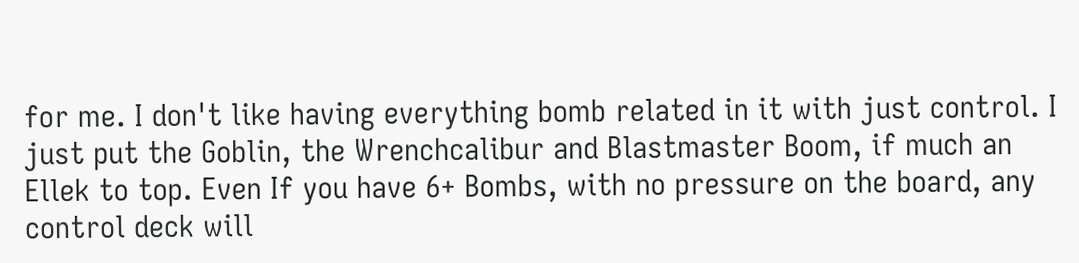for me. I don't like having everything bomb related in it with just control. I just put the Goblin, the Wrenchcalibur and Blastmaster Boom, if much an Ellek to top. Even If you have 6+ Bombs, with no pressure on the board, any control deck will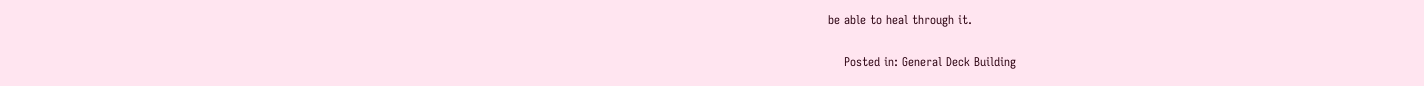be able to heal through it.

    Posted in: General Deck Building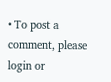• To post a comment, please login or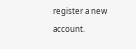register a new account.